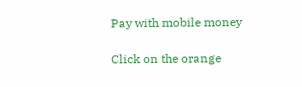Pay with mobile money

Click on the orange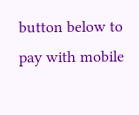button below to pay with mobile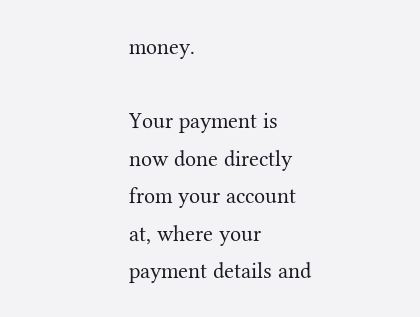money.

Your payment is now done directly from your account at, where your payment details and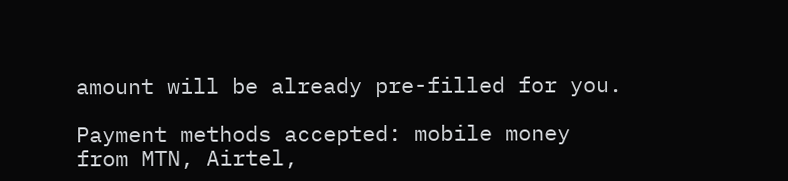amount will be already pre-filled for you.

Payment methods accepted: mobile money from MTN, Airtel,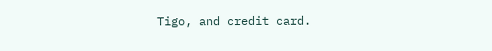Tigo, and credit card.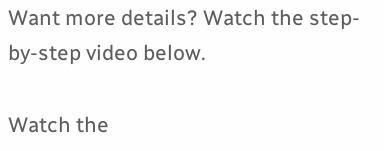Want more details? Watch the step-by-step video below.

Watch the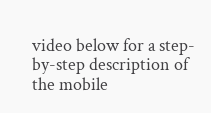video below for a step-by-step description of the mobile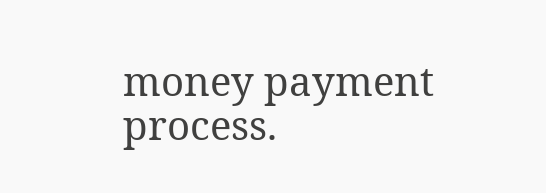money payment process.